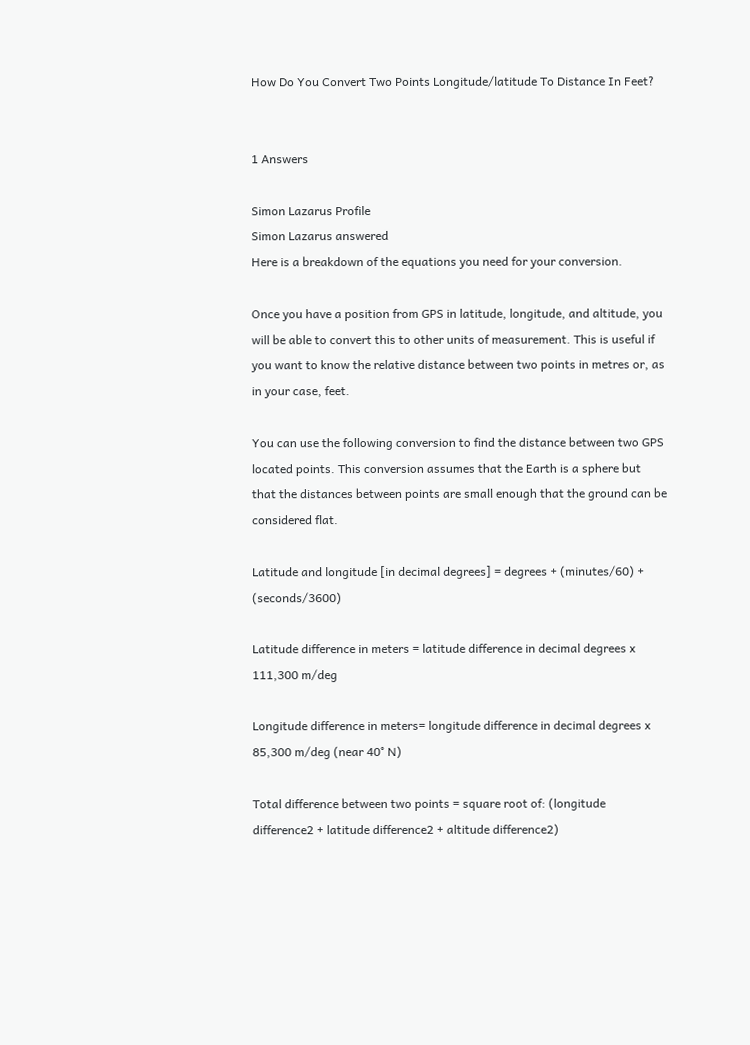How Do You Convert Two Points Longitude/latitude To Distance In Feet?


1 Answers

Simon Lazarus Profile
Simon Lazarus answered
Here is a breakdown of the equations you need for your conversion.

Once you have a position from GPS in latitude, longitude, and altitude, you will be able to convert this to other units of measurement. This is useful if you want to know the relative distance between two points in metres or, as in your case, feet.

You can use the following conversion to find the distance between two GPS located points. This conversion assumes that the Earth is a sphere but that the distances between points are small enough that the ground can be considered flat.

Latitude and longitude [in decimal degrees] = degrees + (minutes/60) + (seconds/3600)

Latitude difference in meters = latitude difference in decimal degrees x 111,300 m/deg

Longitude difference in meters= longitude difference in decimal degrees x 85,300 m/deg (near 40° N)

Total difference between two points = square root of: (longitude difference2 + latitude difference2 + altitude difference2)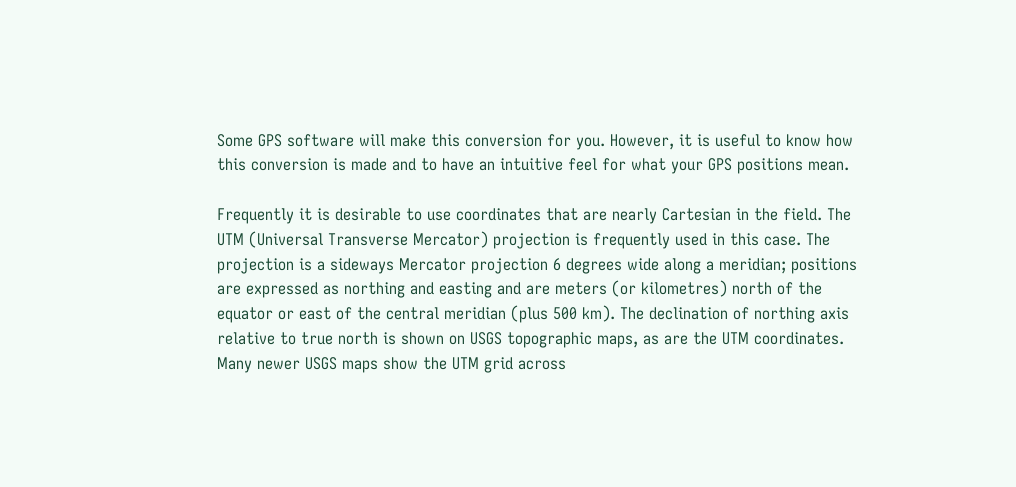Some GPS software will make this conversion for you. However, it is useful to know how this conversion is made and to have an intuitive feel for what your GPS positions mean.

Frequently it is desirable to use coordinates that are nearly Cartesian in the field. The UTM (Universal Transverse Mercator) projection is frequently used in this case. The projection is a sideways Mercator projection 6 degrees wide along a meridian; positions are expressed as northing and easting and are meters (or kilometres) north of the equator or east of the central meridian (plus 500 km). The declination of northing axis relative to true north is shown on USGS topographic maps, as are the UTM coordinates. Many newer USGS maps show the UTM grid across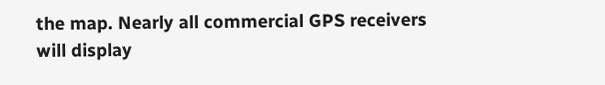the map. Nearly all commercial GPS receivers will display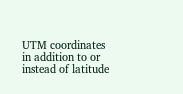UTM coordinates in addition to or instead of latitude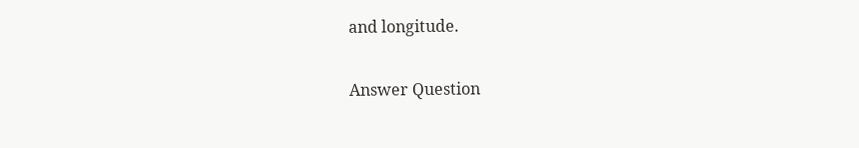and longitude.

Answer Question